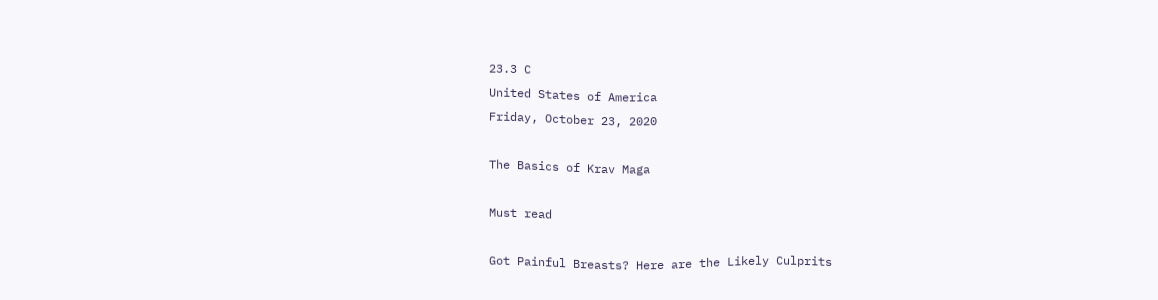23.3 C
United States of America
Friday, October 23, 2020

The Basics of Krav Maga

Must read

Got Painful Breasts? Here are the Likely Culprits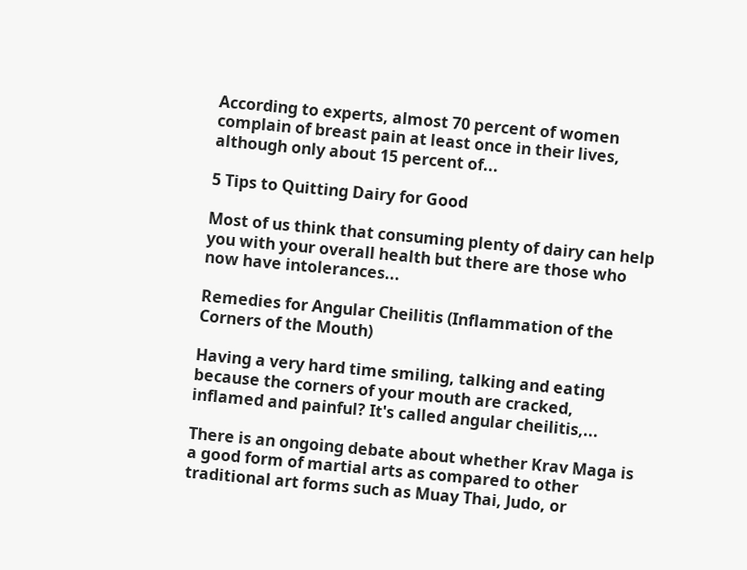According to experts, almost 70 percent of women complain of breast pain at least once in their lives, although only about 15 percent of...

5 Tips to Quitting Dairy for Good

Most of us think that consuming plenty of dairy can help you with your overall health but there are those who now have intolerances...

Remedies for Angular Cheilitis (Inflammation of the Corners of the Mouth)

Having a very hard time smiling, talking and eating because the corners of your mouth are cracked, inflamed and painful? It's called angular cheilitis,...

There is an ongoing debate about whether Krav Maga is a good form of martial arts as compared to other traditional art forms such as Muay Thai, Judo, or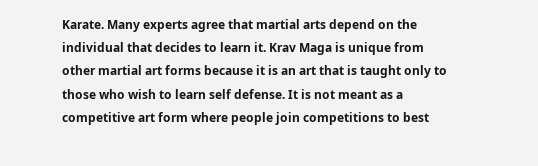Karate. Many experts agree that martial arts depend on the individual that decides to learn it. Krav Maga is unique from other martial art forms because it is an art that is taught only to those who wish to learn self defense. It is not meant as a competitive art form where people join competitions to best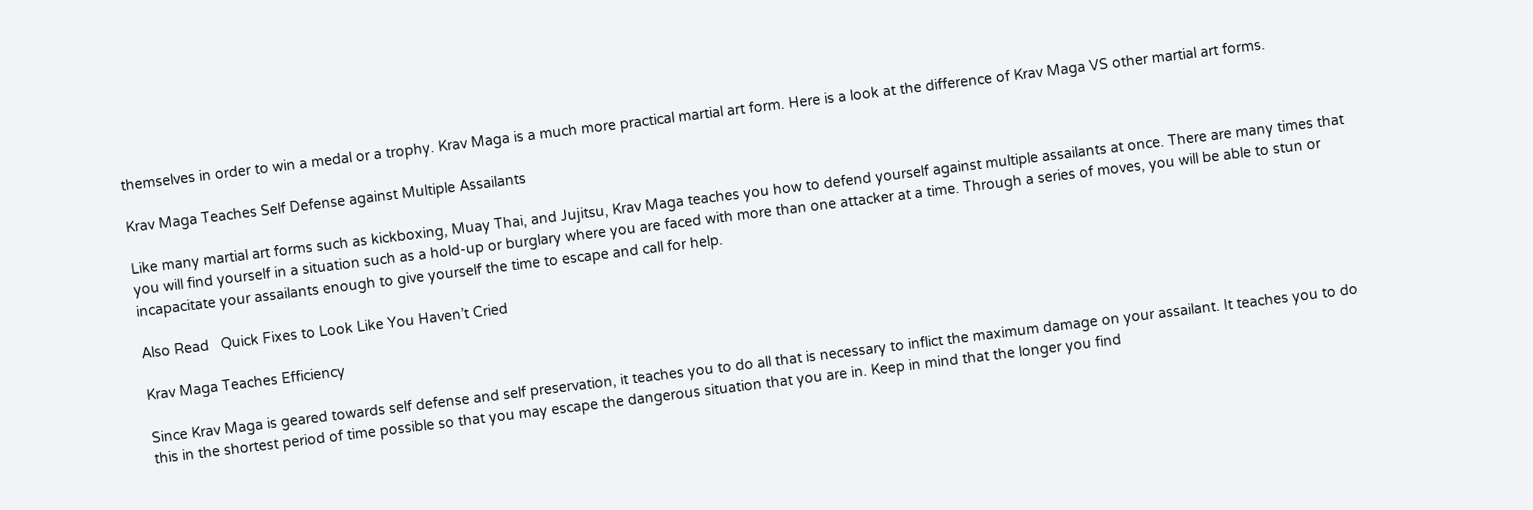themselves in order to win a medal or a trophy. Krav Maga is a much more practical martial art form. Here is a look at the difference of Krav Maga VS other martial art forms.

Krav Maga Teaches Self Defense against Multiple Assailants

Like many martial art forms such as kickboxing, Muay Thai, and Jujitsu, Krav Maga teaches you how to defend yourself against multiple assailants at once. There are many times that you will find yourself in a situation such as a hold-up or burglary where you are faced with more than one attacker at a time. Through a series of moves, you will be able to stun or incapacitate your assailants enough to give yourself the time to escape and call for help.

Also Read   Quick Fixes to Look Like You Haven’t Cried

Krav Maga Teaches Efficiency

Since Krav Maga is geared towards self defense and self preservation, it teaches you to do all that is necessary to inflict the maximum damage on your assailant. It teaches you to do this in the shortest period of time possible so that you may escape the dangerous situation that you are in. Keep in mind that the longer you find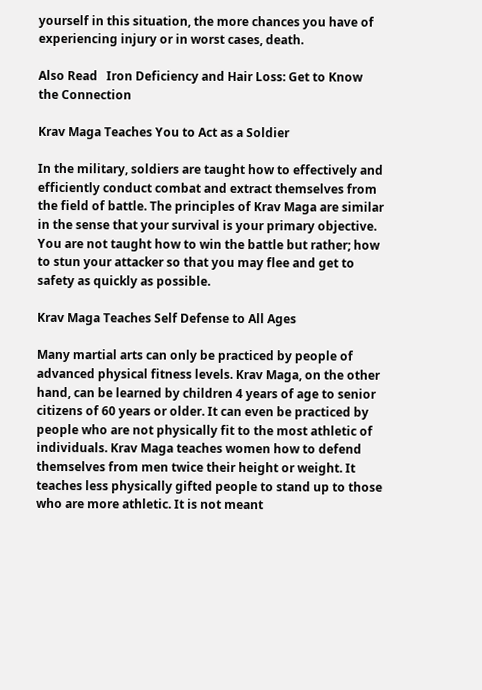yourself in this situation, the more chances you have of experiencing injury or in worst cases, death.

Also Read   Iron Deficiency and Hair Loss: Get to Know the Connection

Krav Maga Teaches You to Act as a Soldier

In the military, soldiers are taught how to effectively and efficiently conduct combat and extract themselves from the field of battle. The principles of Krav Maga are similar in the sense that your survival is your primary objective. You are not taught how to win the battle but rather; how to stun your attacker so that you may flee and get to safety as quickly as possible.

Krav Maga Teaches Self Defense to All Ages

Many martial arts can only be practiced by people of advanced physical fitness levels. Krav Maga, on the other hand, can be learned by children 4 years of age to senior citizens of 60 years or older. It can even be practiced by people who are not physically fit to the most athletic of individuals. Krav Maga teaches women how to defend themselves from men twice their height or weight. It teaches less physically gifted people to stand up to those who are more athletic. It is not meant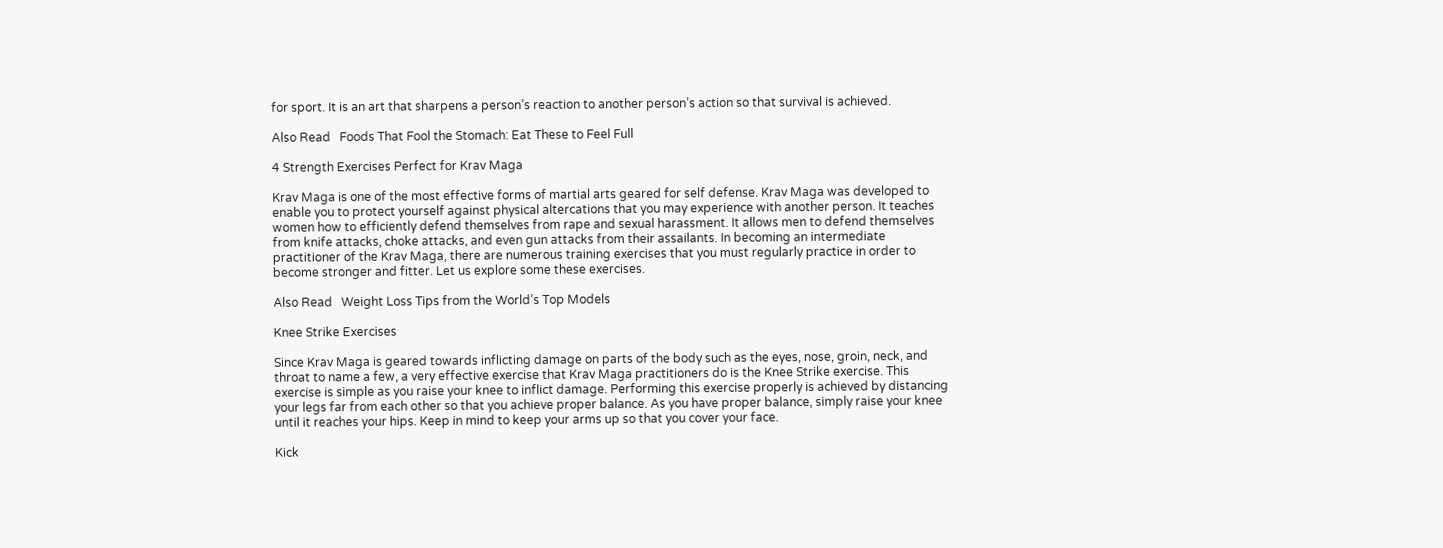for sport. It is an art that sharpens a person’s reaction to another person’s action so that survival is achieved.

Also Read   Foods That Fool the Stomach: Eat These to Feel Full

4 Strength Exercises Perfect for Krav Maga

Krav Maga is one of the most effective forms of martial arts geared for self defense. Krav Maga was developed to enable you to protect yourself against physical altercations that you may experience with another person. It teaches women how to efficiently defend themselves from rape and sexual harassment. It allows men to defend themselves from knife attacks, choke attacks, and even gun attacks from their assailants. In becoming an intermediate practitioner of the Krav Maga, there are numerous training exercises that you must regularly practice in order to become stronger and fitter. Let us explore some these exercises.

Also Read   Weight Loss Tips from the World’s Top Models

Knee Strike Exercises

Since Krav Maga is geared towards inflicting damage on parts of the body such as the eyes, nose, groin, neck, and throat to name a few, a very effective exercise that Krav Maga practitioners do is the Knee Strike exercise. This exercise is simple as you raise your knee to inflict damage. Performing this exercise properly is achieved by distancing your legs far from each other so that you achieve proper balance. As you have proper balance, simply raise your knee until it reaches your hips. Keep in mind to keep your arms up so that you cover your face.

Kick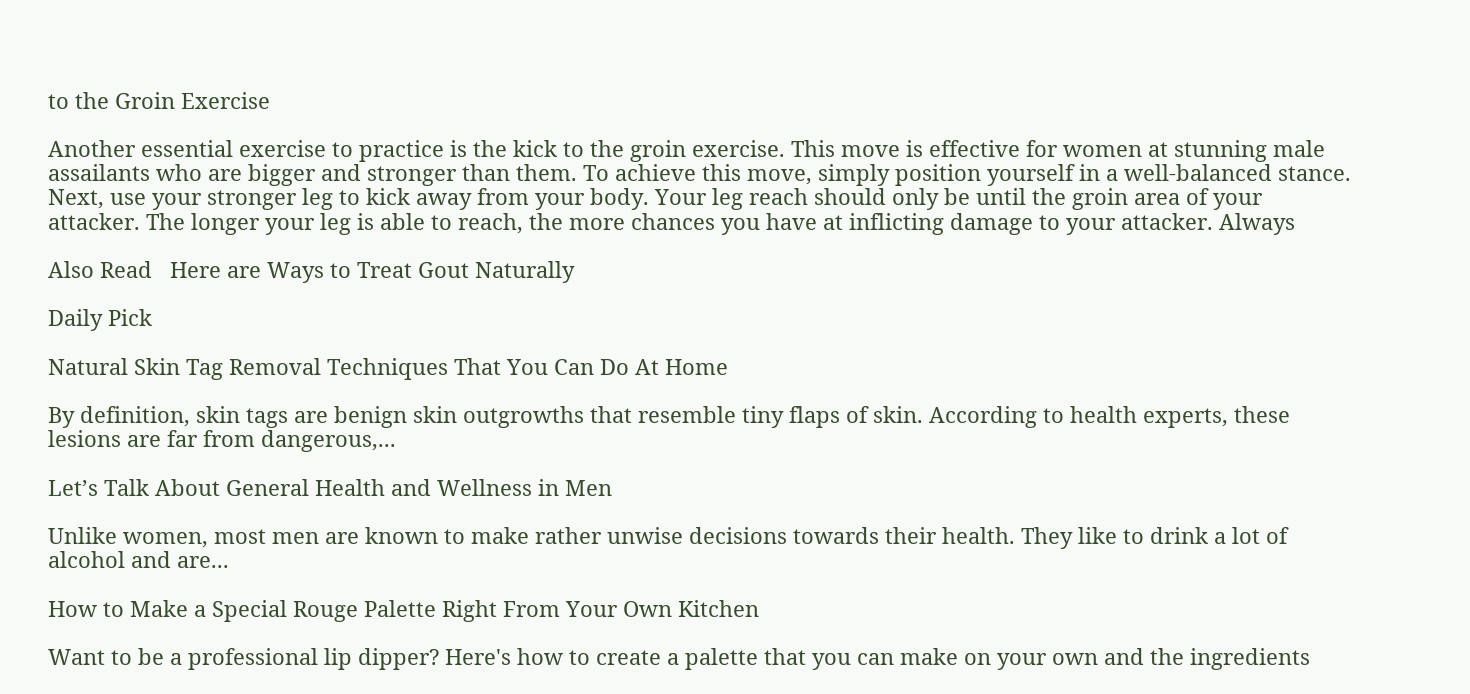to the Groin Exercise

Another essential exercise to practice is the kick to the groin exercise. This move is effective for women at stunning male assailants who are bigger and stronger than them. To achieve this move, simply position yourself in a well-balanced stance. Next, use your stronger leg to kick away from your body. Your leg reach should only be until the groin area of your attacker. The longer your leg is able to reach, the more chances you have at inflicting damage to your attacker. Always

Also Read   Here are Ways to Treat Gout Naturally

Daily Pick

Natural Skin Tag Removal Techniques That You Can Do At Home

By definition, skin tags are benign skin outgrowths that resemble tiny flaps of skin. According to health experts, these lesions are far from dangerous,...

Let’s Talk About General Health and Wellness in Men

Unlike women, most men are known to make rather unwise decisions towards their health. They like to drink a lot of alcohol and are...

How to Make a Special Rouge Palette Right From Your Own Kitchen

Want to be a professional lip dipper? Here's how to create a palette that you can make on your own and the ingredients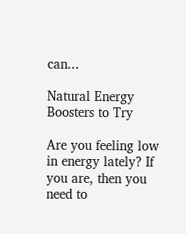can...

Natural Energy Boosters to Try

Are you feeling low in energy lately? If you are, then you need to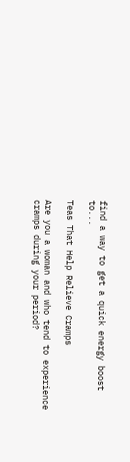find a way to get a quick energy boost to...

Teas That Help Relieve Cramps

Are you a woman and who tend to experience cramps during your period?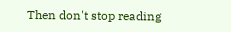Then don't stop reading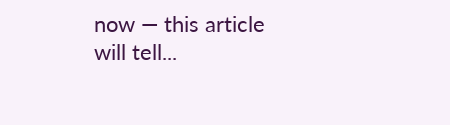now — this article will tell...